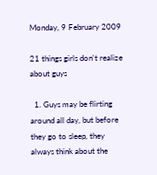Monday, 9 February 2009

21 things girls don't realize about guys

  1. Guys may be flirting around all day, but before they go to sleep, they always think about the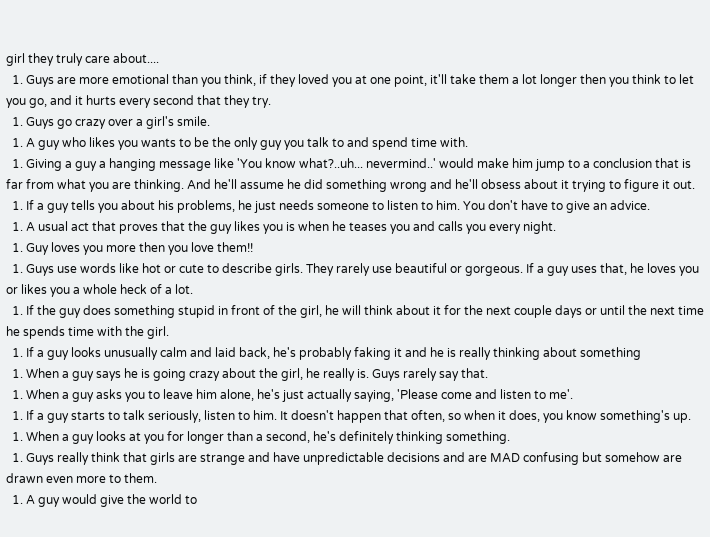girl they truly care about....
  1. Guys are more emotional than you think, if they loved you at one point, it'll take them a lot longer then you think to let you go, and it hurts every second that they try.
  1. Guys go crazy over a girl's smile.
  1. A guy who likes you wants to be the only guy you talk to and spend time with.
  1. Giving a guy a hanging message like 'You know what?..uh... nevermind..' would make him jump to a conclusion that is far from what you are thinking. And he'll assume he did something wrong and he'll obsess about it trying to figure it out.
  1. If a guy tells you about his problems, he just needs someone to listen to him. You don't have to give an advice.
  1. A usual act that proves that the guy likes you is when he teases you and calls you every night.
  1. Guy loves you more then you love them!!
  1. Guys use words like hot or cute to describe girls. They rarely use beautiful or gorgeous. If a guy uses that, he loves you or likes you a whole heck of a lot.
  1. If the guy does something stupid in front of the girl, he will think about it for the next couple days or until the next time he spends time with the girl.
  1. If a guy looks unusually calm and laid back, he's probably faking it and he is really thinking about something
  1. When a guy says he is going crazy about the girl, he really is. Guys rarely say that.
  1. When a guy asks you to leave him alone, he's just actually saying, 'Please come and listen to me'.
  1. If a guy starts to talk seriously, listen to him. It doesn't happen that often, so when it does, you know something's up.
  1. When a guy looks at you for longer than a second, he's definitely thinking something.
  1. Guys really think that girls are strange and have unpredictable decisions and are MAD confusing but somehow are drawn even more to them.
  1. A guy would give the world to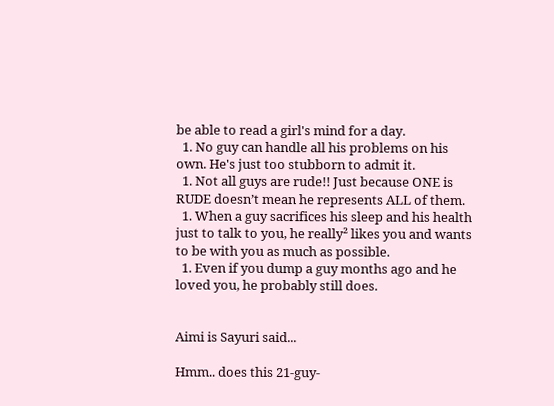be able to read a girl's mind for a day.
  1. No guy can handle all his problems on his own. He's just too stubborn to admit it.
  1. Not all guys are rude!! Just because ONE is RUDE doesn’t mean he represents ALL of them.
  1. When a guy sacrifices his sleep and his health just to talk to you, he really² likes you and wants to be with you as much as possible.
  1. Even if you dump a guy months ago and he loved you, he probably still does.


Aimi is Sayuri said...

Hmm.. does this 21-guy-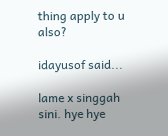thing apply to u also?

idayusof said...

lame x singgah sini. hye hye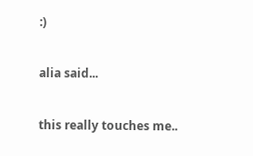:)

alia said...

this really touches me..